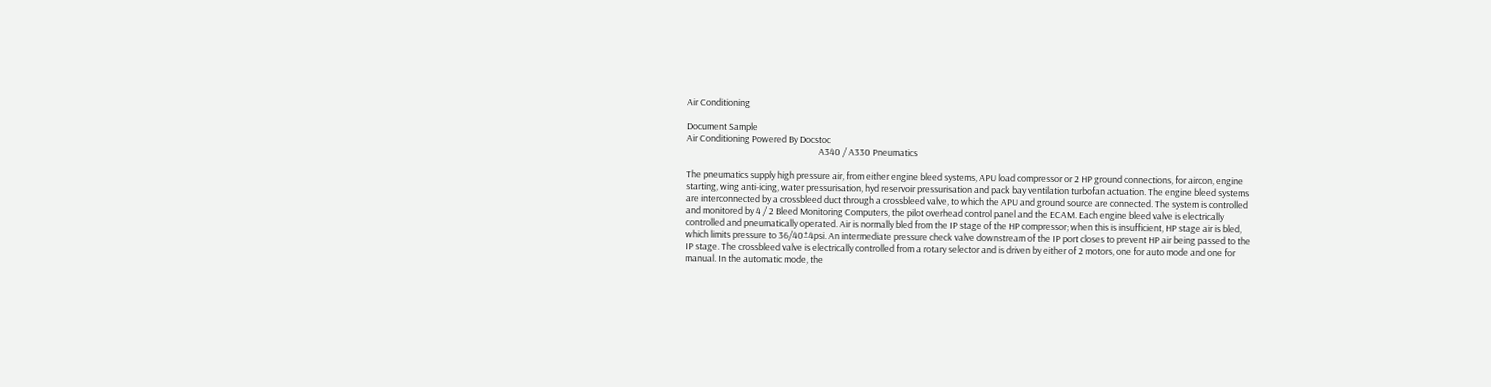Air Conditioning

Document Sample
Air Conditioning Powered By Docstoc
                                                                  A340 / A330 Pneumatics

The pneumatics supply high pressure air, from either engine bleed systems, APU load compressor or 2 HP ground connections, for aircon, engine
starting, wing anti-icing, water pressurisation, hyd reservoir pressurisation and pack bay ventilation turbofan actuation. The engine bleed systems
are interconnected by a crossbleed duct through a crossbleed valve, to which the APU and ground source are connected. The system is controlled
and monitored by 4 / 2 Bleed Monitoring Computers, the pilot overhead control panel and the ECAM. Each engine bleed valve is electrically
controlled and pneumatically operated. Air is normally bled from the IP stage of the HP compressor; when this is insufficient, HP stage air is bled,
which limits pressure to 36/40±4psi. An intermediate pressure check valve downstream of the IP port closes to prevent HP air being passed to the
IP stage. The crossbleed valve is electrically controlled from a rotary selector and is driven by either of 2 motors, one for auto mode and one for
manual. In the automatic mode, the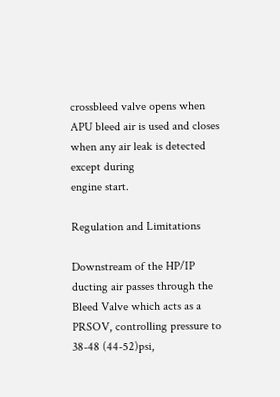crossbleed valve opens when APU bleed air is used and closes when any air leak is detected except during
engine start.

Regulation and Limitations

Downstream of the HP/IP ducting air passes through the Bleed Valve which acts as a PRSOV, controlling pressure to 38-48 (44-52)psi,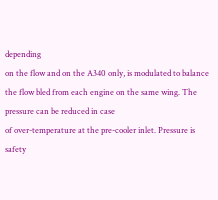depending
on the flow and on the A340 only, is modulated to balance the flow bled from each engine on the same wing. The pressure can be reduced in case
of over-temperature at the pre-cooler inlet. Pressure is safety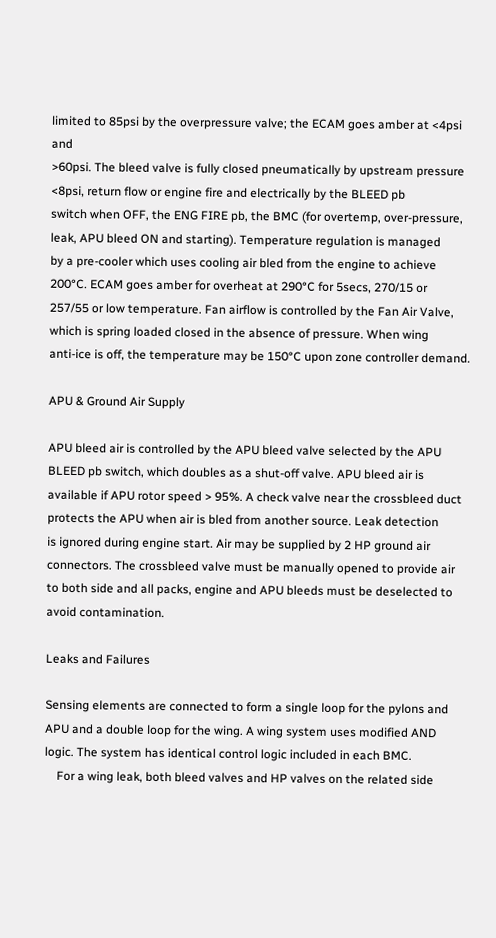limited to 85psi by the overpressure valve; the ECAM goes amber at <4psi and
>60psi. The bleed valve is fully closed pneumatically by upstream pressure <8psi, return flow or engine fire and electrically by the BLEED pb
switch when OFF, the ENG FIRE pb, the BMC (for overtemp, over-pressure, leak, APU bleed ON and starting). Temperature regulation is managed
by a pre-cooler which uses cooling air bled from the engine to achieve 200°C. ECAM goes amber for overheat at 290°C for 5secs, 270/15 or
257/55 or low temperature. Fan airflow is controlled by the Fan Air Valve, which is spring loaded closed in the absence of pressure. When wing
anti-ice is off, the temperature may be 150°C upon zone controller demand.

APU & Ground Air Supply

APU bleed air is controlled by the APU bleed valve selected by the APU BLEED pb switch, which doubles as a shut-off valve. APU bleed air is
available if APU rotor speed > 95%. A check valve near the crossbleed duct protects the APU when air is bled from another source. Leak detection
is ignored during engine start. Air may be supplied by 2 HP ground air connectors. The crossbleed valve must be manually opened to provide air
to both side and all packs, engine and APU bleeds must be deselected to avoid contamination.

Leaks and Failures

Sensing elements are connected to form a single loop for the pylons and APU and a double loop for the wing. A wing system uses modified AND
logic. The system has identical control logic included in each BMC.
    For a wing leak, both bleed valves and HP valves on the related side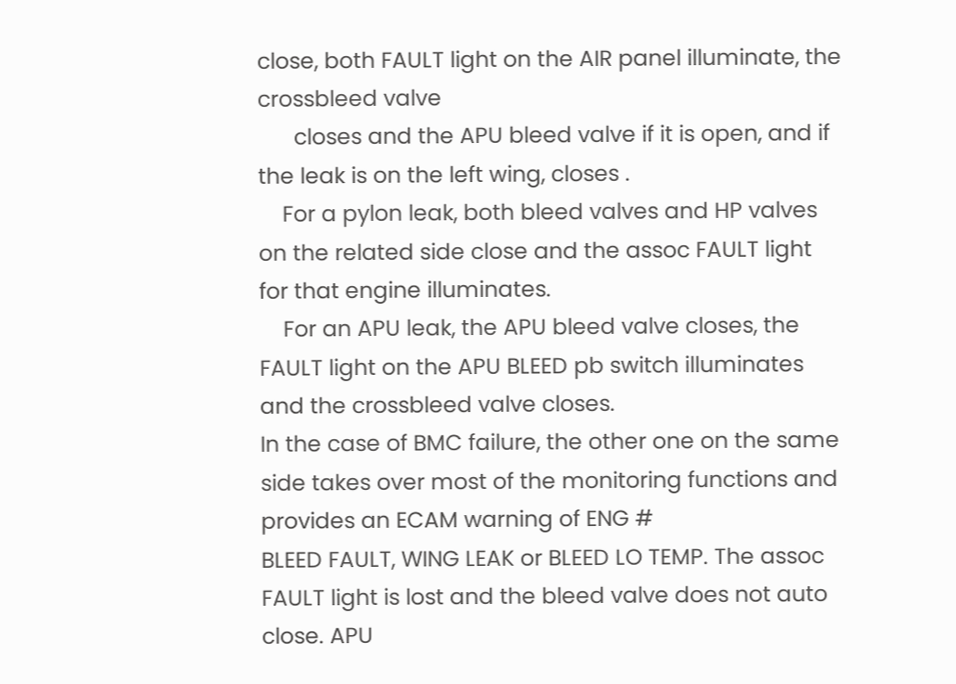close, both FAULT light on the AIR panel illuminate, the crossbleed valve
      closes and the APU bleed valve if it is open, and if the leak is on the left wing, closes .
    For a pylon leak, both bleed valves and HP valves on the related side close and the assoc FAULT light for that engine illuminates.
    For an APU leak, the APU bleed valve closes, the FAULT light on the APU BLEED pb switch illuminates and the crossbleed valve closes.
In the case of BMC failure, the other one on the same side takes over most of the monitoring functions and provides an ECAM warning of ENG #
BLEED FAULT, WING LEAK or BLEED LO TEMP. The assoc FAULT light is lost and the bleed valve does not auto close. APU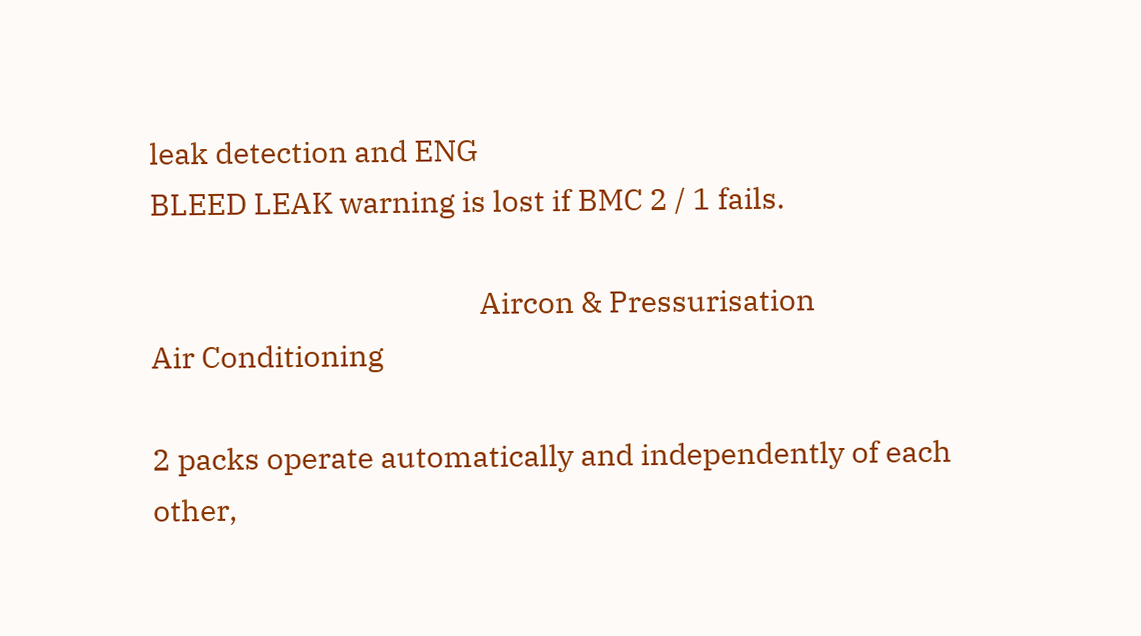leak detection and ENG
BLEED LEAK warning is lost if BMC 2 / 1 fails.

                                               Aircon & Pressurisation
Air Conditioning

2 packs operate automatically and independently of each other,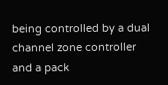being controlled by a dual channel zone controller and a pack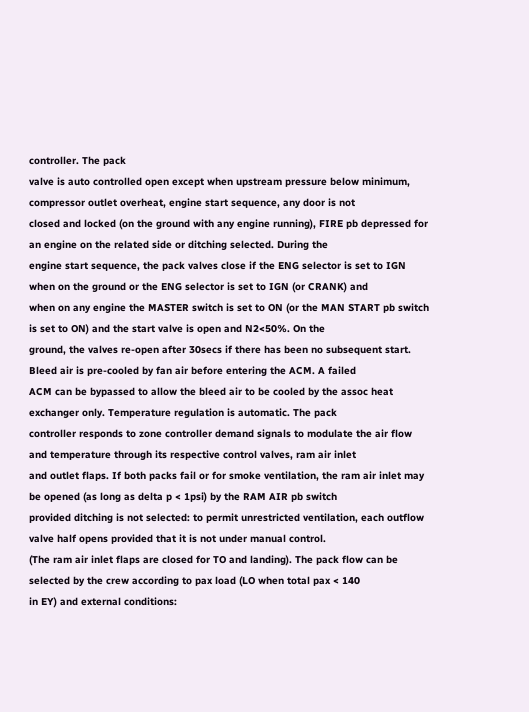controller. The pack
valve is auto controlled open except when upstream pressure below minimum, compressor outlet overheat, engine start sequence, any door is not
closed and locked (on the ground with any engine running), FIRE pb depressed for an engine on the related side or ditching selected. During the
engine start sequence, the pack valves close if the ENG selector is set to IGN when on the ground or the ENG selector is set to IGN (or CRANK) and
when on any engine the MASTER switch is set to ON (or the MAN START pb switch is set to ON) and the start valve is open and N2<50%. On the
ground, the valves re-open after 30secs if there has been no subsequent start. Bleed air is pre-cooled by fan air before entering the ACM. A failed
ACM can be bypassed to allow the bleed air to be cooled by the assoc heat exchanger only. Temperature regulation is automatic. The pack
controller responds to zone controller demand signals to modulate the air flow and temperature through its respective control valves, ram air inlet
and outlet flaps. If both packs fail or for smoke ventilation, the ram air inlet may be opened (as long as delta p < 1psi) by the RAM AIR pb switch
provided ditching is not selected: to permit unrestricted ventilation, each outflow valve half opens provided that it is not under manual control.
(The ram air inlet flaps are closed for TO and landing). The pack flow can be selected by the crew according to pax load (LO when total pax < 140
in EY) and external conditions: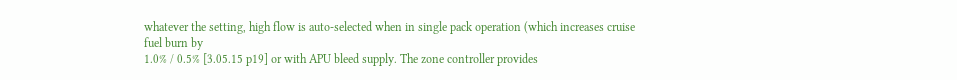whatever the setting, high flow is auto-selected when in single pack operation (which increases cruise fuel burn by
1.0% / 0.5% [3.05.15 p19] or with APU bleed supply. The zone controller provides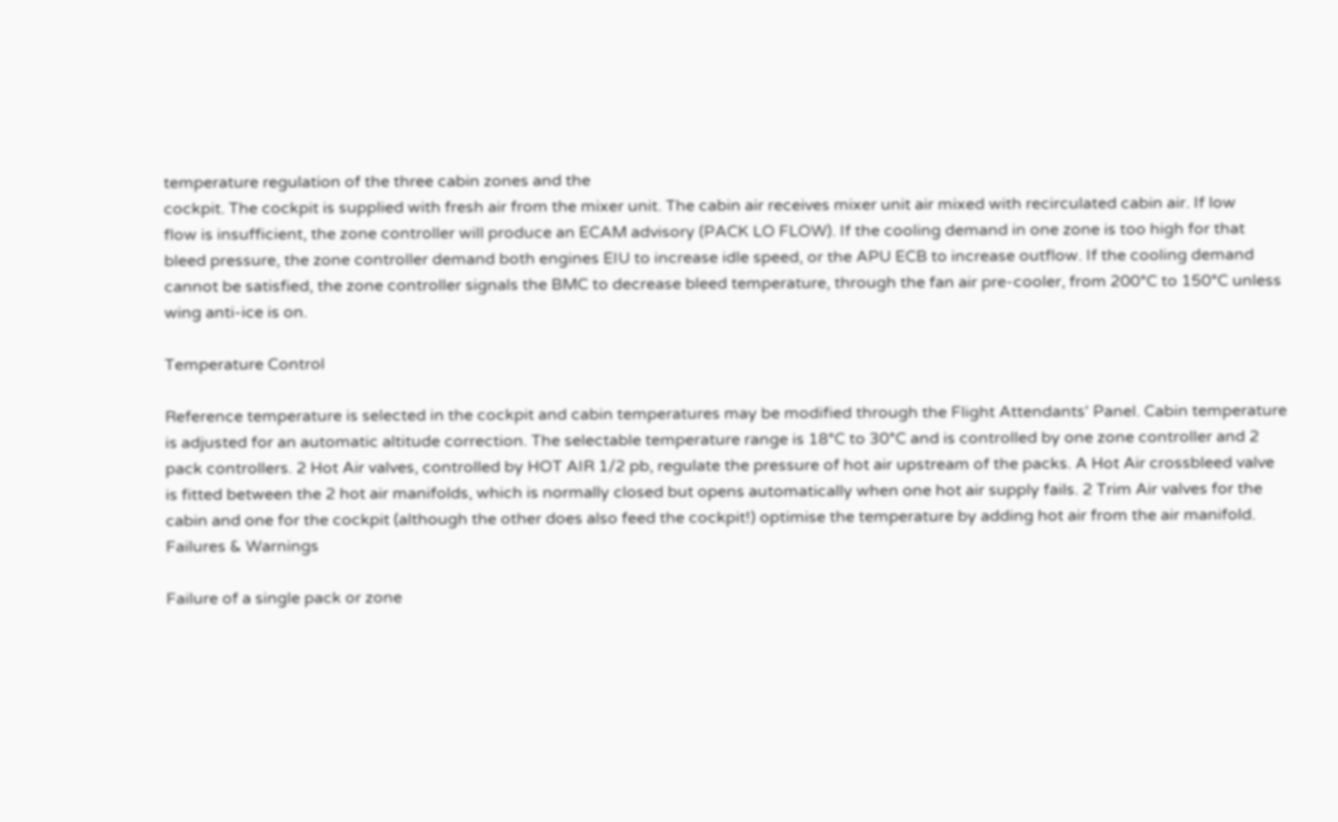temperature regulation of the three cabin zones and the
cockpit. The cockpit is supplied with fresh air from the mixer unit. The cabin air receives mixer unit air mixed with recirculated cabin air. If low
flow is insufficient, the zone controller will produce an ECAM advisory (PACK LO FLOW). If the cooling demand in one zone is too high for that
bleed pressure, the zone controller demand both engines EIU to increase idle speed, or the APU ECB to increase outflow. If the cooling demand
cannot be satisfied, the zone controller signals the BMC to decrease bleed temperature, through the fan air pre-cooler, from 200°C to 150°C unless
wing anti-ice is on.

Temperature Control

Reference temperature is selected in the cockpit and cabin temperatures may be modified through the Flight Attendants' Panel. Cabin temperature
is adjusted for an automatic altitude correction. The selectable temperature range is 18°C to 30°C and is controlled by one zone controller and 2
pack controllers. 2 Hot Air valves, controlled by HOT AIR 1/2 pb, regulate the pressure of hot air upstream of the packs. A Hot Air crossbleed valve
is fitted between the 2 hot air manifolds, which is normally closed but opens automatically when one hot air supply fails. 2 Trim Air valves for the
cabin and one for the cockpit (although the other does also feed the cockpit!) optimise the temperature by adding hot air from the air manifold.
Failures & Warnings

Failure of a single pack or zone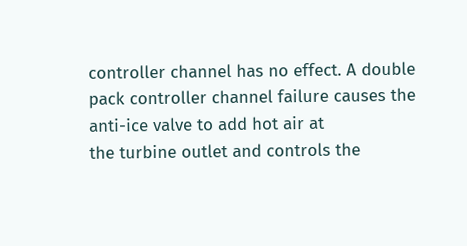controller channel has no effect. A double pack controller channel failure causes the anti-ice valve to add hot air at
the turbine outlet and controls the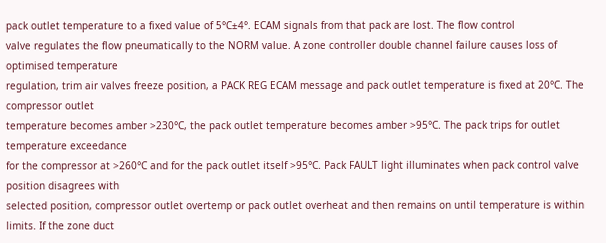pack outlet temperature to a fixed value of 5°C±4°. ECAM signals from that pack are lost. The flow control
valve regulates the flow pneumatically to the NORM value. A zone controller double channel failure causes loss of optimised temperature
regulation, trim air valves freeze position, a PACK REG ECAM message and pack outlet temperature is fixed at 20°C. The compressor outlet
temperature becomes amber >230°C, the pack outlet temperature becomes amber >95°C. The pack trips for outlet temperature exceedance
for the compressor at >260°C and for the pack outlet itself >95°C. Pack FAULT light illuminates when pack control valve position disagrees with
selected position, compressor outlet overtemp or pack outlet overheat and then remains on until temperature is within limits. If the zone duct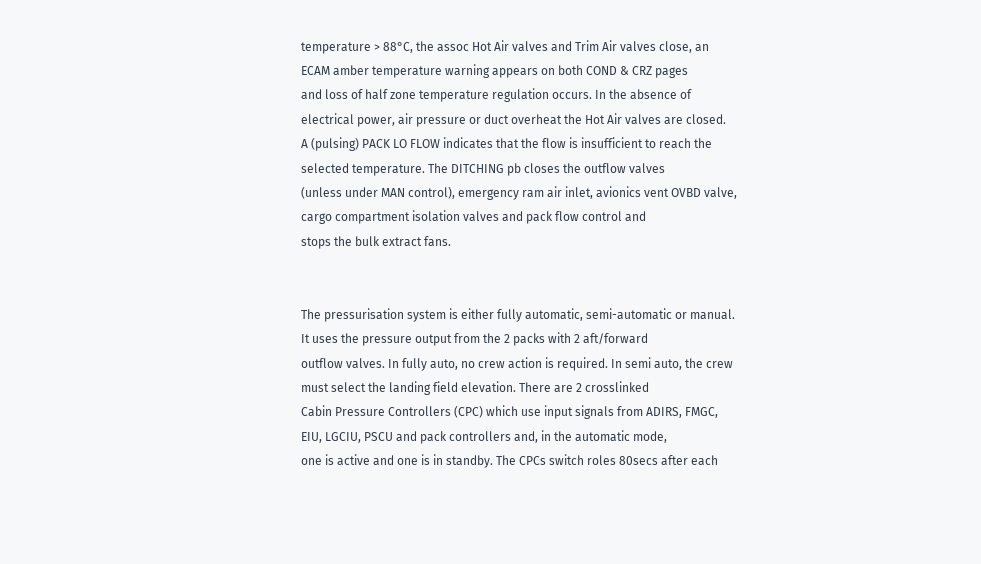temperature > 88°C, the assoc Hot Air valves and Trim Air valves close, an ECAM amber temperature warning appears on both COND & CRZ pages
and loss of half zone temperature regulation occurs. In the absence of electrical power, air pressure or duct overheat the Hot Air valves are closed.
A (pulsing) PACK LO FLOW indicates that the flow is insufficient to reach the selected temperature. The DITCHING pb closes the outflow valves
(unless under MAN control), emergency ram air inlet, avionics vent OVBD valve, cargo compartment isolation valves and pack flow control and
stops the bulk extract fans.


The pressurisation system is either fully automatic, semi-automatic or manual. It uses the pressure output from the 2 packs with 2 aft/forward
outflow valves. In fully auto, no crew action is required. In semi auto, the crew must select the landing field elevation. There are 2 crosslinked
Cabin Pressure Controllers (CPC) which use input signals from ADIRS, FMGC, EIU, LGCIU, PSCU and pack controllers and, in the automatic mode,
one is active and one is in standby. The CPCs switch roles 80secs after each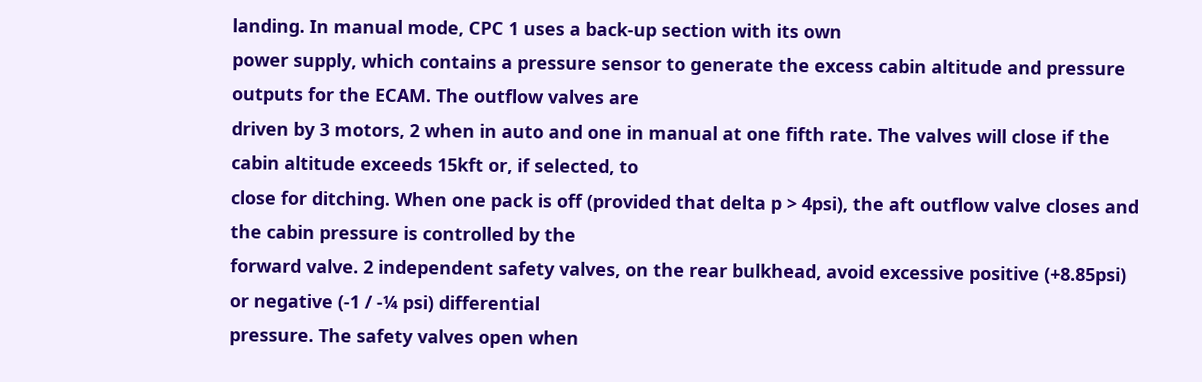landing. In manual mode, CPC 1 uses a back-up section with its own
power supply, which contains a pressure sensor to generate the excess cabin altitude and pressure outputs for the ECAM. The outflow valves are
driven by 3 motors, 2 when in auto and one in manual at one fifth rate. The valves will close if the cabin altitude exceeds 15kft or, if selected, to
close for ditching. When one pack is off (provided that delta p > 4psi), the aft outflow valve closes and the cabin pressure is controlled by the
forward valve. 2 independent safety valves, on the rear bulkhead, avoid excessive positive (+8.85psi) or negative (-1 / -¼ psi) differential
pressure. The safety valves open when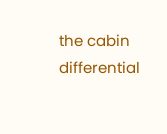the cabin differential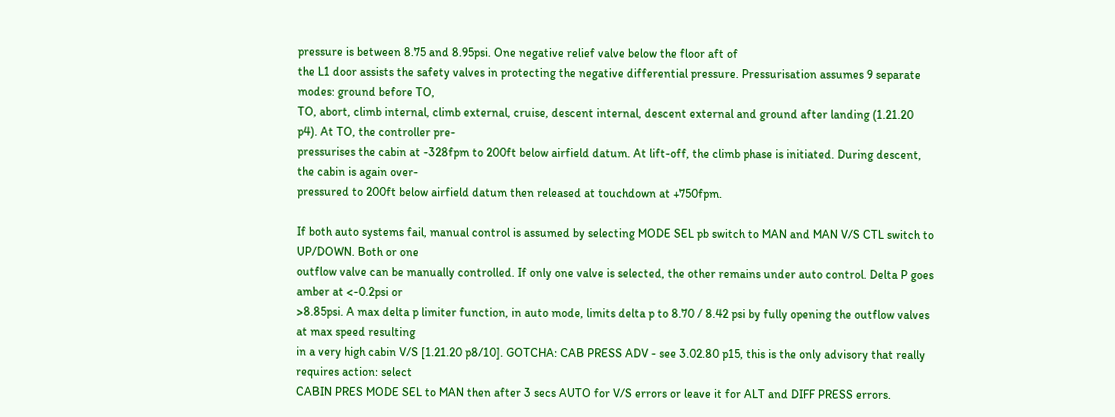pressure is between 8.75 and 8.95psi. One negative relief valve below the floor aft of
the L1 door assists the safety valves in protecting the negative differential pressure. Pressurisation assumes 9 separate modes: ground before TO,
TO, abort, climb internal, climb external, cruise, descent internal, descent external and ground after landing (1.21.20 p4). At TO, the controller pre-
pressurises the cabin at -328fpm to 200ft below airfield datum. At lift-off, the climb phase is initiated. During descent, the cabin is again over-
pressured to 200ft below airfield datum then released at touchdown at +750fpm.

If both auto systems fail, manual control is assumed by selecting MODE SEL pb switch to MAN and MAN V/S CTL switch to UP/DOWN. Both or one
outflow valve can be manually controlled. If only one valve is selected, the other remains under auto control. Delta P goes amber at <-0.2psi or
>8.85psi. A max delta p limiter function, in auto mode, limits delta p to 8.70 / 8.42 psi by fully opening the outflow valves at max speed resulting
in a very high cabin V/S [1.21.20 p8/10]. GOTCHA: CAB PRESS ADV - see 3.02.80 p15, this is the only advisory that really requires action: select
CABIN PRES MODE SEL to MAN then after 3 secs AUTO for V/S errors or leave it for ALT and DIFF PRESS errors.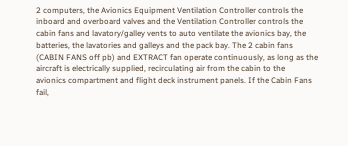2 computers, the Avionics Equipment Ventilation Controller controls the inboard and overboard valves and the Ventilation Controller controls the
cabin fans and lavatory/galley vents to auto ventilate the avionics bay, the batteries, the lavatories and galleys and the pack bay. The 2 cabin fans
(CABIN FANS off pb) and EXTRACT fan operate continuously, as long as the aircraft is electrically supplied, recirculating air from the cabin to the
avionics compartment and flight deck instrument panels. If the Cabin Fans fail,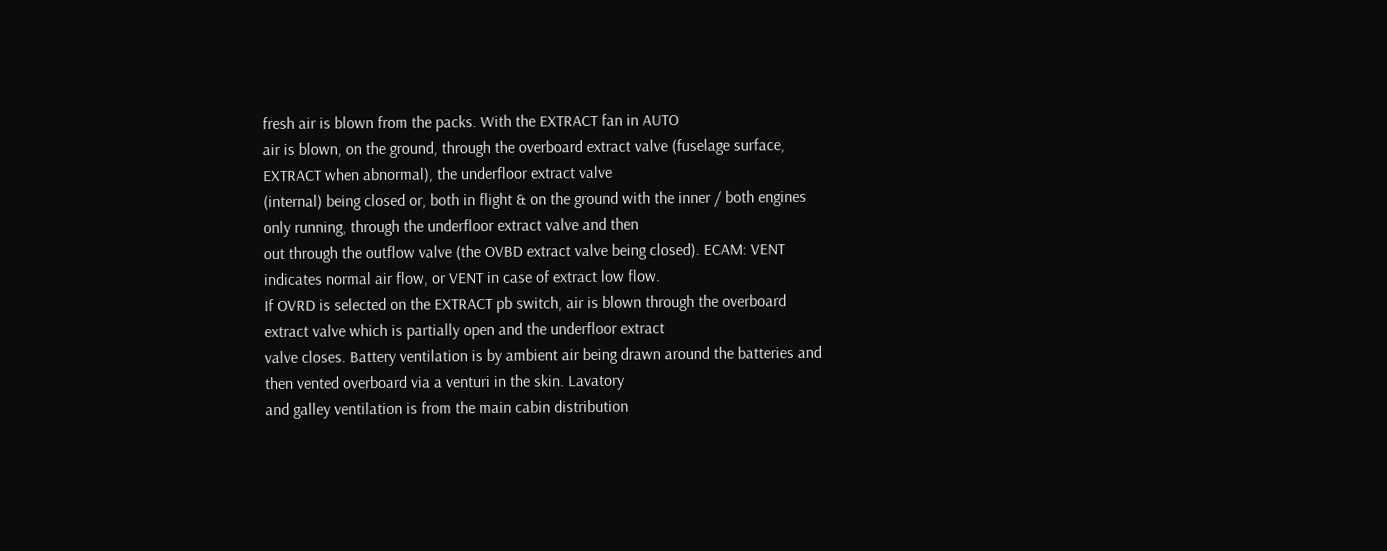fresh air is blown from the packs. With the EXTRACT fan in AUTO
air is blown, on the ground, through the overboard extract valve (fuselage surface, EXTRACT when abnormal), the underfloor extract valve
(internal) being closed or, both in flight & on the ground with the inner / both engines only running, through the underfloor extract valve and then
out through the outflow valve (the OVBD extract valve being closed). ECAM: VENT indicates normal air flow, or VENT in case of extract low flow.
If OVRD is selected on the EXTRACT pb switch, air is blown through the overboard extract valve which is partially open and the underfloor extract
valve closes. Battery ventilation is by ambient air being drawn around the batteries and then vented overboard via a venturi in the skin. Lavatory
and galley ventilation is from the main cabin distribution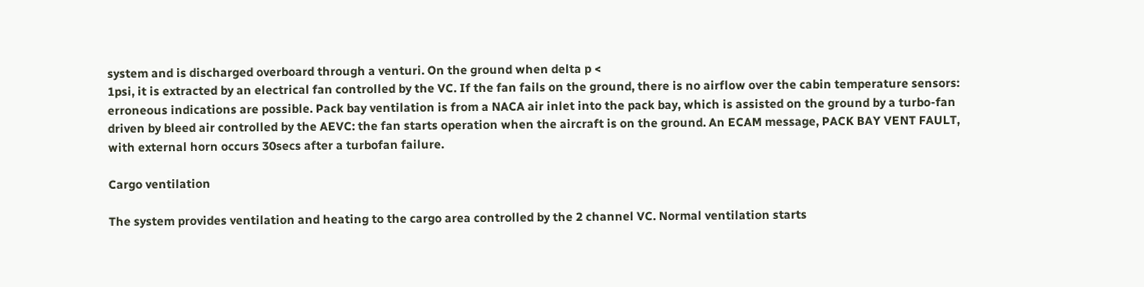system and is discharged overboard through a venturi. On the ground when delta p <
1psi, it is extracted by an electrical fan controlled by the VC. If the fan fails on the ground, there is no airflow over the cabin temperature sensors:
erroneous indications are possible. Pack bay ventilation is from a NACA air inlet into the pack bay, which is assisted on the ground by a turbo-fan
driven by bleed air controlled by the AEVC: the fan starts operation when the aircraft is on the ground. An ECAM message, PACK BAY VENT FAULT,
with external horn occurs 30secs after a turbofan failure.

Cargo ventilation

The system provides ventilation and heating to the cargo area controlled by the 2 channel VC. Normal ventilation starts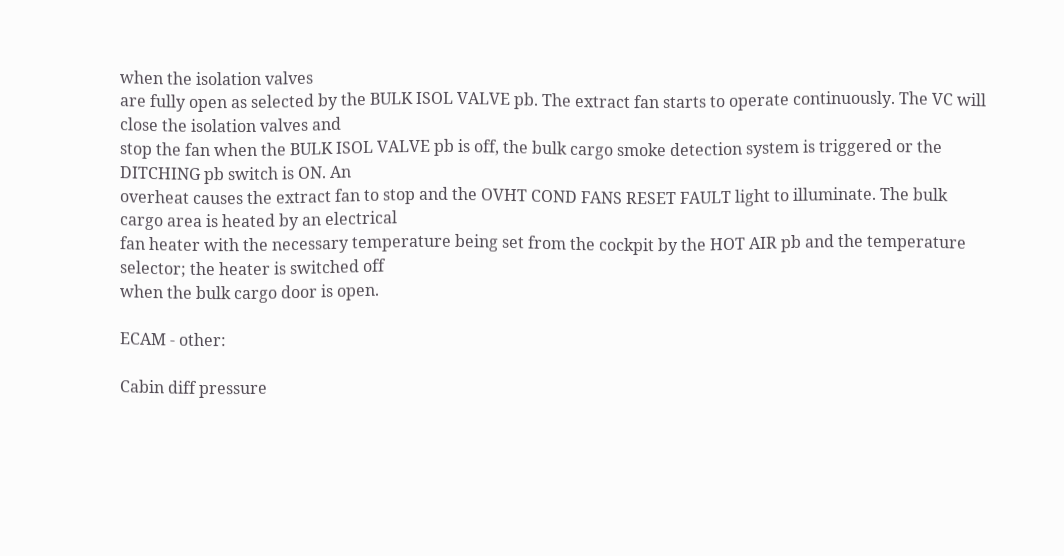when the isolation valves
are fully open as selected by the BULK ISOL VALVE pb. The extract fan starts to operate continuously. The VC will close the isolation valves and
stop the fan when the BULK ISOL VALVE pb is off, the bulk cargo smoke detection system is triggered or the DITCHING pb switch is ON. An
overheat causes the extract fan to stop and the OVHT COND FANS RESET FAULT light to illuminate. The bulk cargo area is heated by an electrical
fan heater with the necessary temperature being set from the cockpit by the HOT AIR pb and the temperature selector; the heater is switched off
when the bulk cargo door is open.

ECAM - other:

Cabin diff pressure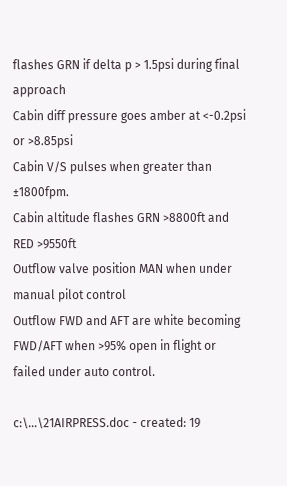flashes GRN if delta p > 1.5psi during final approach
Cabin diff pressure goes amber at <-0.2psi or >8.85psi
Cabin V/S pulses when greater than ±1800fpm.
Cabin altitude flashes GRN >8800ft and RED >9550ft
Outflow valve position MAN when under manual pilot control
Outflow FWD and AFT are white becoming FWD/AFT when >95% open in flight or failed under auto control.

c:\…\21AIRPRESS.doc - created: 19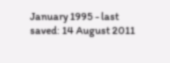January 1995 - last saved: 14 August 2011